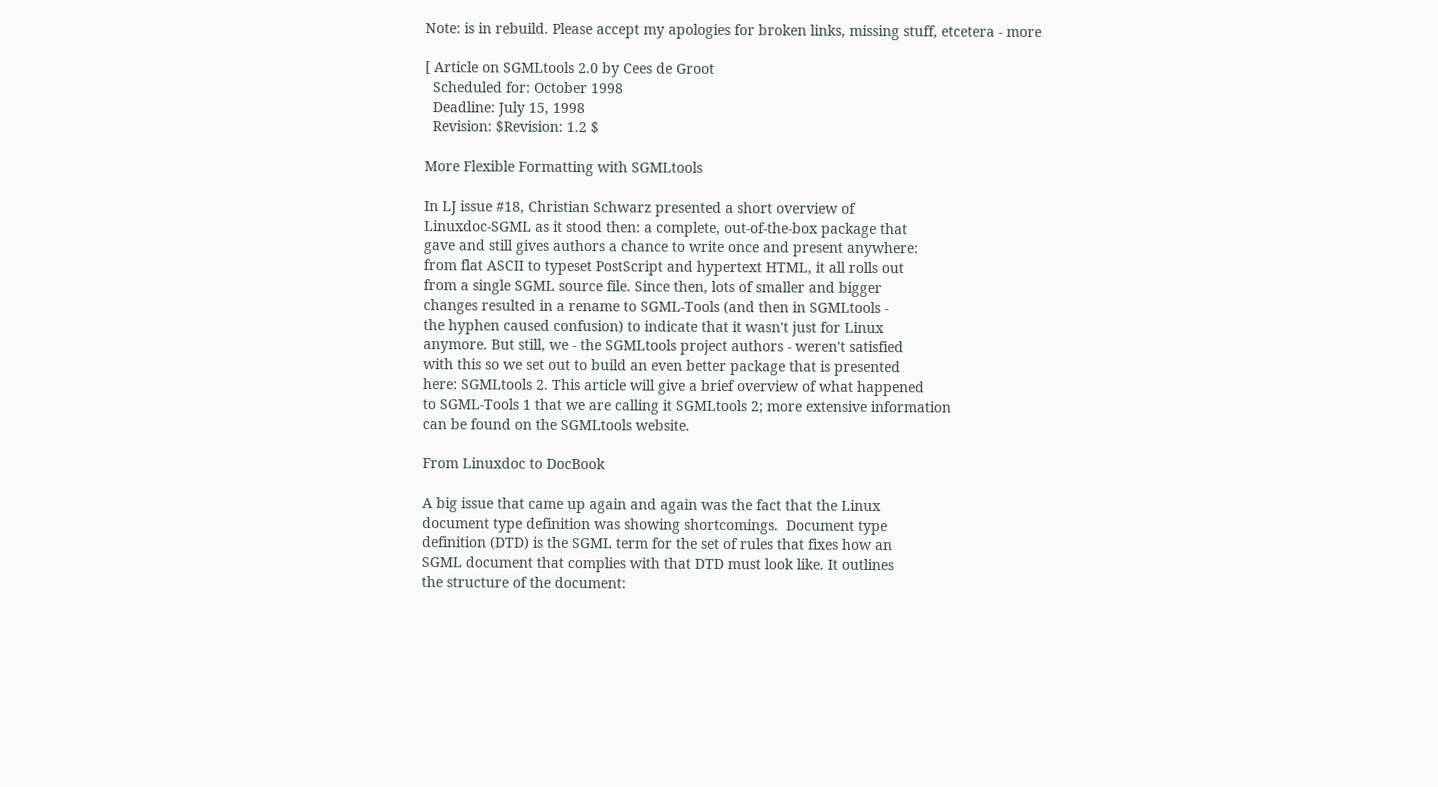Note: is in rebuild. Please accept my apologies for broken links, missing stuff, etcetera - more

[ Article on SGMLtools 2.0 by Cees de Groot
  Scheduled for: October 1998
  Deadline: July 15, 1998
  Revision: $Revision: 1.2 $

More Flexible Formatting with SGMLtools

In LJ issue #18, Christian Schwarz presented a short overview of
Linuxdoc-SGML as it stood then: a complete, out-of-the-box package that
gave and still gives authors a chance to write once and present anywhere:
from flat ASCII to typeset PostScript and hypertext HTML, it all rolls out
from a single SGML source file. Since then, lots of smaller and bigger
changes resulted in a rename to SGML-Tools (and then in SGMLtools -
the hyphen caused confusion) to indicate that it wasn't just for Linux
anymore. But still, we - the SGMLtools project authors - weren't satisfied
with this so we set out to build an even better package that is presented
here: SGMLtools 2. This article will give a brief overview of what happened
to SGML-Tools 1 that we are calling it SGMLtools 2; more extensive information
can be found on the SGMLtools website.

From Linuxdoc to DocBook

A big issue that came up again and again was the fact that the Linux
document type definition was showing shortcomings.  Document type
definition (DTD) is the SGML term for the set of rules that fixes how an
SGML document that complies with that DTD must look like. It outlines
the structure of the document: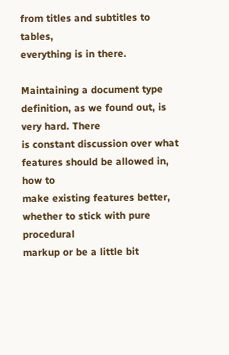from titles and subtitles to tables,
everything is in there.

Maintaining a document type definition, as we found out, is very hard. There
is constant discussion over what features should be allowed in, how to
make existing features better, whether to stick with pure procedural
markup or be a little bit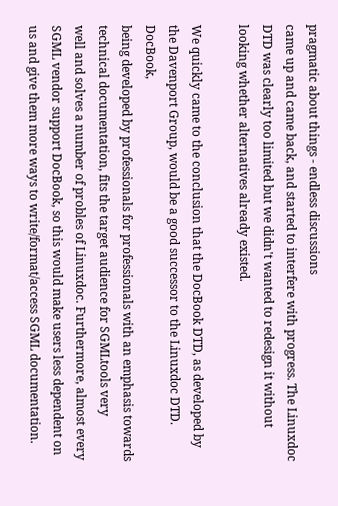pragmatic about things - endless discussions
came up and came back, and started to interfere with progress. The Linuxdoc
DTD was clearly too limited but we didn't wanted to redesign it without
looking whether alternatives already existed.

We quickly came to the conclusion that the DocBook DTD, as developed by
the Davenport Group, would be a good successor to the Linuxdoc DTD. DocBook,
being developed by professionals for professionals with an emphasis towards
technical documentation, fits the target audience for SGMLtools very
well and solves a number of probles of Linuxdoc. Furthermore, almost every
SGML vendor support DocBook, so this would make users less dependent on
us and give them more ways to write/format/access SGML documentation.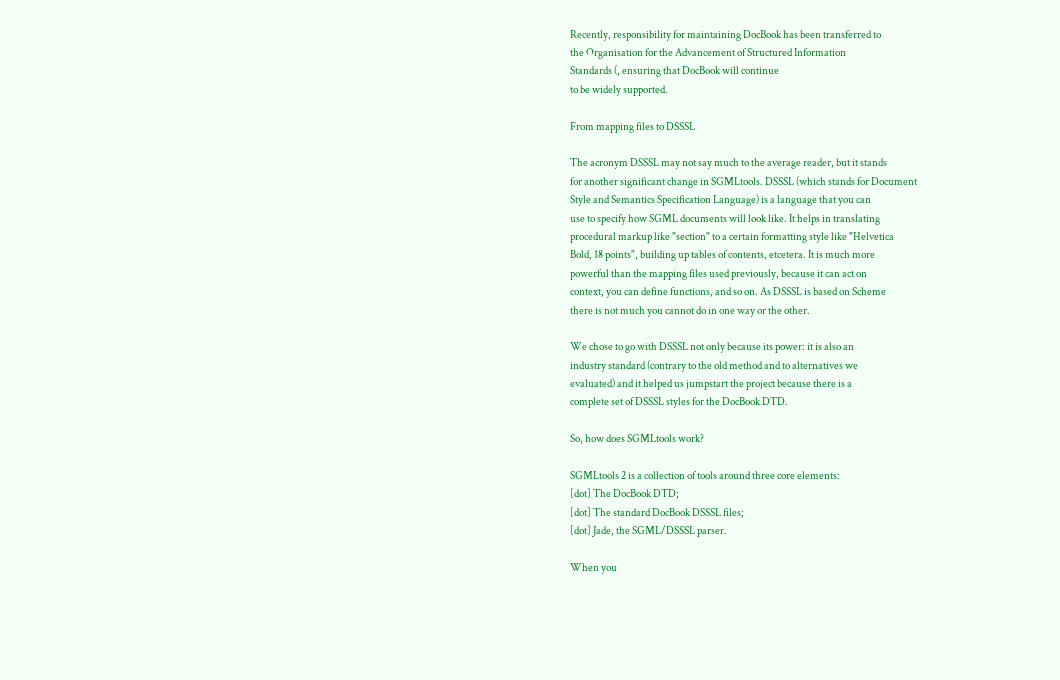Recently, responsibility for maintaining DocBook has been transferred to
the Organisation for the Advancement of Structured Information
Standards (, ensuring that DocBook will continue
to be widely supported.

From mapping files to DSSSL

The acronym DSSSL may not say much to the average reader, but it stands
for another significant change in SGMLtools. DSSSL (which stands for Document
Style and Semantics Specification Language) is a language that you can
use to specify how SGML documents will look like. It helps in translating
procedural markup like "section" to a certain formatting style like "Helvetica
Bold, 18 points", building up tables of contents, etcetera. It is much more
powerful than the mapping files used previously, because it can act on
context, you can define functions, and so on. As DSSSL is based on Scheme
there is not much you cannot do in one way or the other.

We chose to go with DSSSL not only because its power: it is also an
industry standard (contrary to the old method and to alternatives we
evaluated) and it helped us jumpstart the project because there is a
complete set of DSSSL styles for the DocBook DTD.

So, how does SGMLtools work?

SGMLtools 2 is a collection of tools around three core elements:
[dot] The DocBook DTD;
[dot] The standard DocBook DSSSL files;
[dot] Jade, the SGML/DSSSL parser.

When you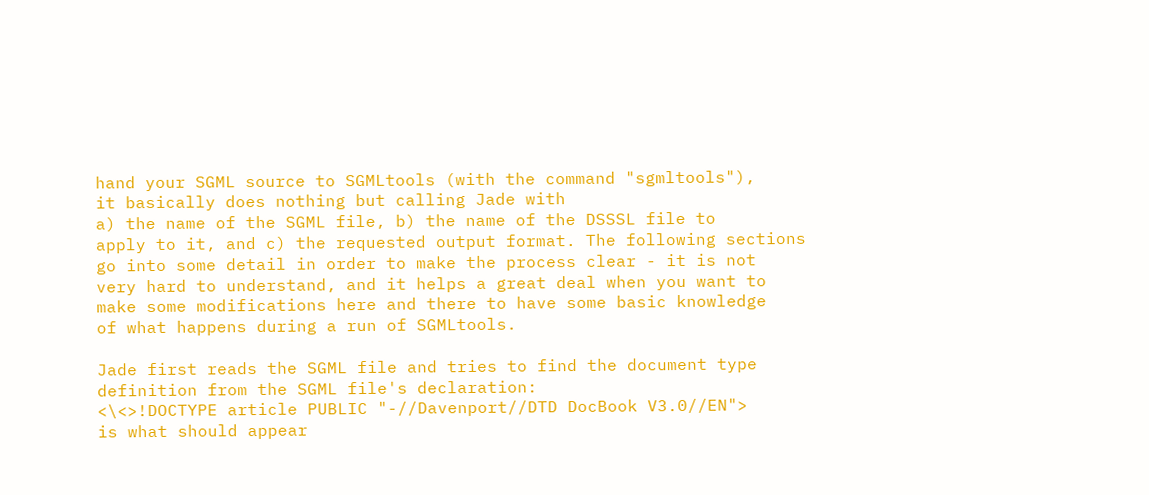hand your SGML source to SGMLtools (with the command "sgmltools"),
it basically does nothing but calling Jade with
a) the name of the SGML file, b) the name of the DSSSL file to
apply to it, and c) the requested output format. The following sections
go into some detail in order to make the process clear - it is not
very hard to understand, and it helps a great deal when you want to
make some modifications here and there to have some basic knowledge
of what happens during a run of SGMLtools.

Jade first reads the SGML file and tries to find the document type
definition from the SGML file's declaration:
<\<>!DOCTYPE article PUBLIC "-//Davenport//DTD DocBook V3.0//EN">
is what should appear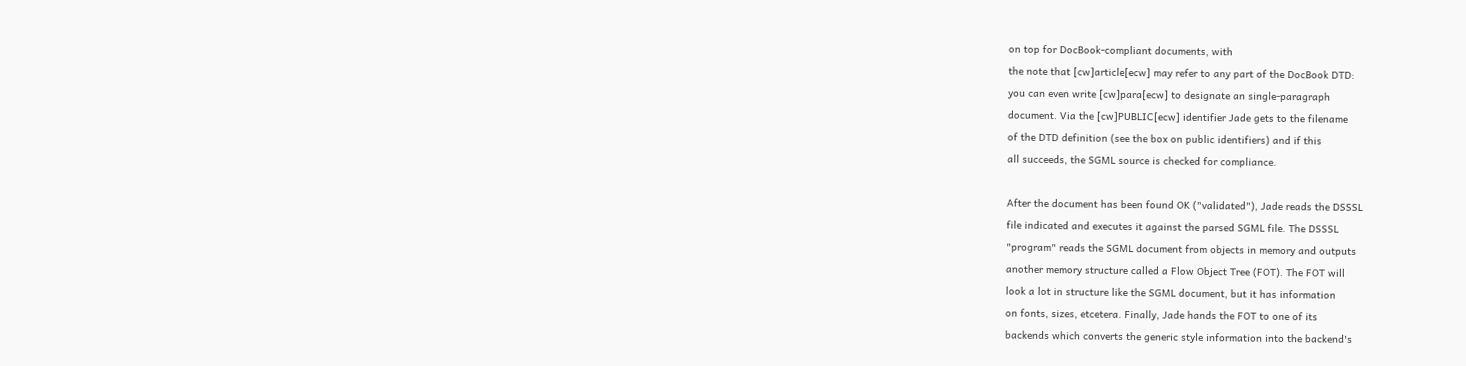on top for DocBook-compliant documents, with
the note that [cw]article[ecw] may refer to any part of the DocBook DTD:
you can even write [cw]para[ecw] to designate an single-paragraph
document. Via the [cw]PUBLIC[ecw] identifier Jade gets to the filename
of the DTD definition (see the box on public identifiers) and if this
all succeeds, the SGML source is checked for compliance.

After the document has been found OK ("validated"), Jade reads the DSSSL
file indicated and executes it against the parsed SGML file. The DSSSL
"program" reads the SGML document from objects in memory and outputs
another memory structure called a Flow Object Tree (FOT). The FOT will
look a lot in structure like the SGML document, but it has information
on fonts, sizes, etcetera. Finally, Jade hands the FOT to one of its
backends which converts the generic style information into the backend's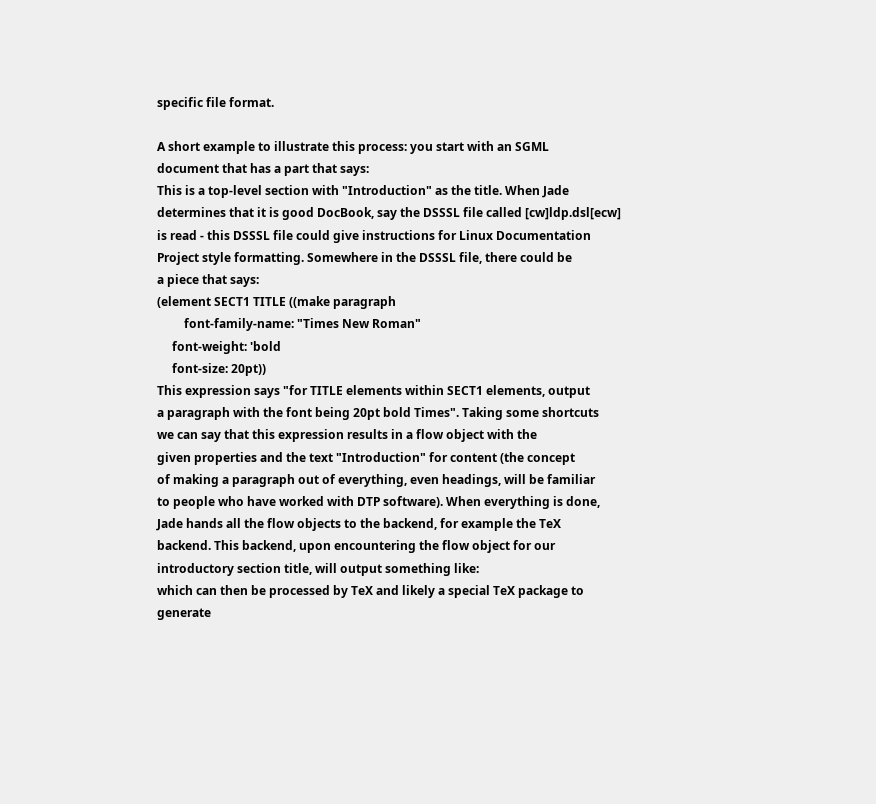specific file format.

A short example to illustrate this process: you start with an SGML
document that has a part that says:
This is a top-level section with "Introduction" as the title. When Jade
determines that it is good DocBook, say the DSSSL file called [cw]ldp.dsl[ecw]
is read - this DSSSL file could give instructions for Linux Documentation
Project style formatting. Somewhere in the DSSSL file, there could be
a piece that says:
(element SECT1 TITLE ((make paragraph
         font-family-name: "Times New Roman"
     font-weight: 'bold
     font-size: 20pt))
This expression says "for TITLE elements within SECT1 elements, output
a paragraph with the font being 20pt bold Times". Taking some shortcuts
we can say that this expression results in a flow object with the
given properties and the text "Introduction" for content (the concept
of making a paragraph out of everything, even headings, will be familiar
to people who have worked with DTP software). When everything is done,
Jade hands all the flow objects to the backend, for example the TeX
backend. This backend, upon encountering the flow object for our
introductory section title, will output something like:
which can then be processed by TeX and likely a special TeX package to
generate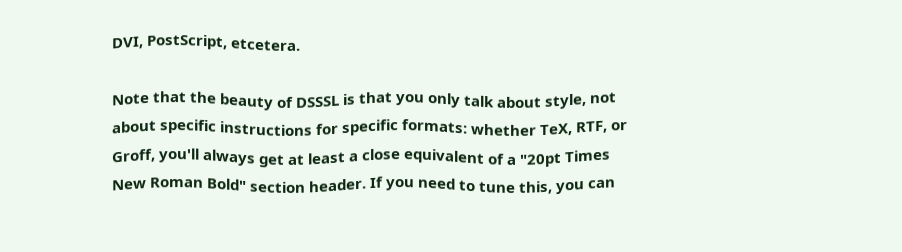DVI, PostScript, etcetera.

Note that the beauty of DSSSL is that you only talk about style, not
about specific instructions for specific formats: whether TeX, RTF, or
Groff, you'll always get at least a close equivalent of a "20pt Times
New Roman Bold" section header. If you need to tune this, you can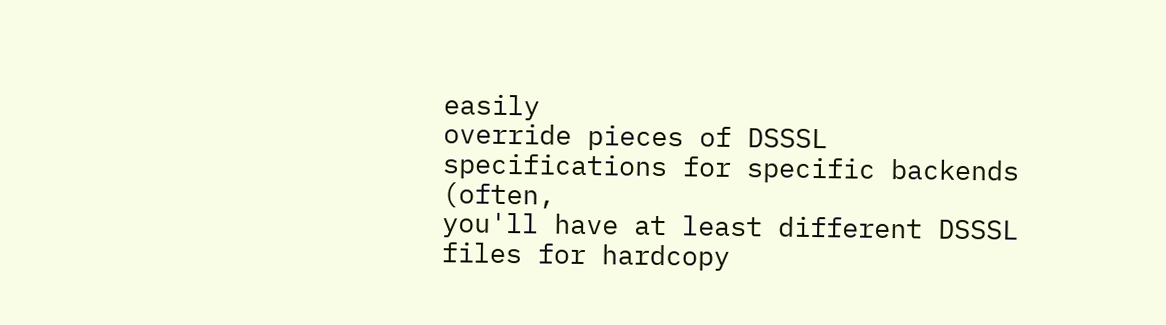easily
override pieces of DSSSL specifications for specific backends (often,
you'll have at least different DSSSL files for hardcopy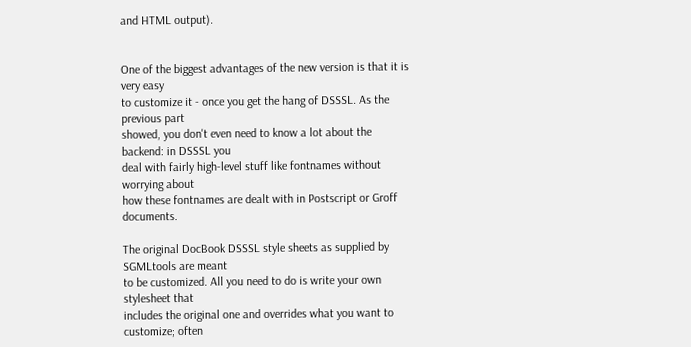and HTML output).


One of the biggest advantages of the new version is that it is very easy
to customize it - once you get the hang of DSSSL. As the previous part
showed, you don't even need to know a lot about the backend: in DSSSL you
deal with fairly high-level stuff like fontnames without worrying about
how these fontnames are dealt with in Postscript or Groff documents.

The original DocBook DSSSL style sheets as supplied by SGMLtools are meant
to be customized. All you need to do is write your own stylesheet that
includes the original one and overrides what you want to customize; often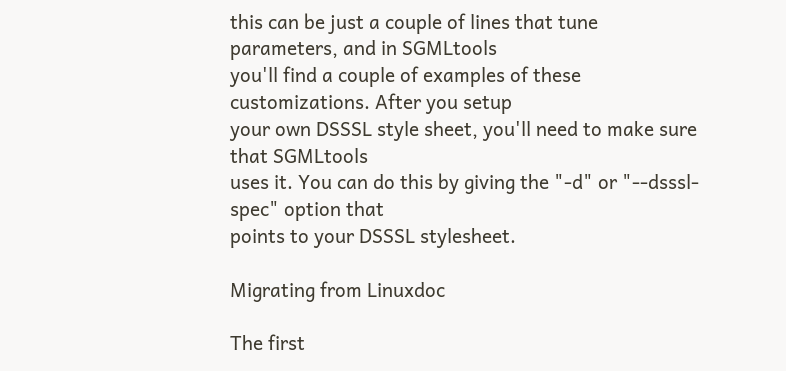this can be just a couple of lines that tune parameters, and in SGMLtools
you'll find a couple of examples of these customizations. After you setup
your own DSSSL style sheet, you'll need to make sure that SGMLtools
uses it. You can do this by giving the "-d" or "--dsssl-spec" option that
points to your DSSSL stylesheet.

Migrating from Linuxdoc

The first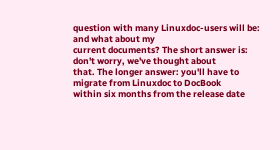question with many Linuxdoc-users will be: and what about my
current documents? The short answer is: don't worry, we've thought about
that. The longer answer: you'll have to migrate from Linuxdoc to DocBook
within six months from the release date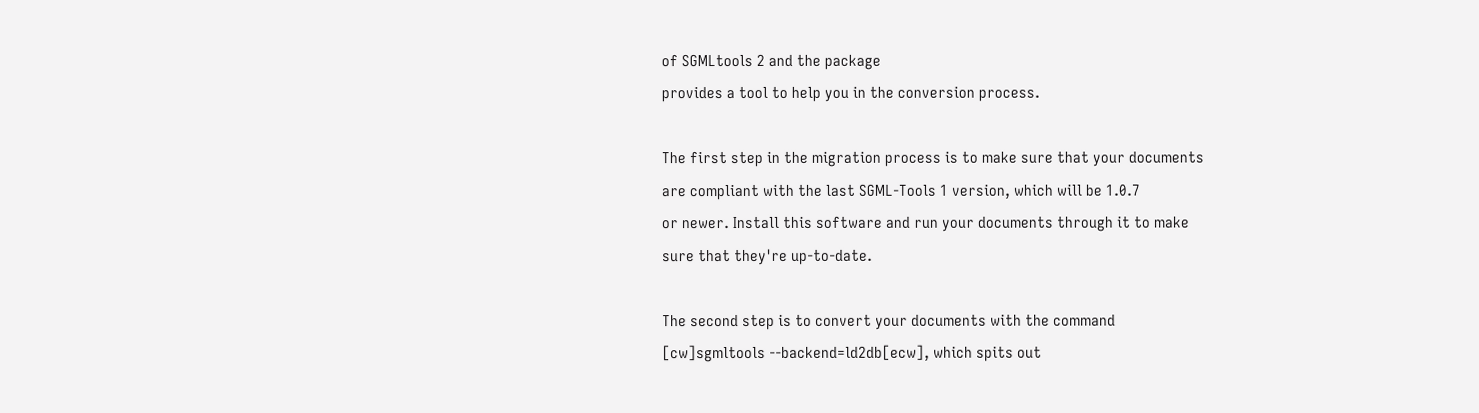of SGMLtools 2 and the package
provides a tool to help you in the conversion process.

The first step in the migration process is to make sure that your documents
are compliant with the last SGML-Tools 1 version, which will be 1.0.7
or newer. Install this software and run your documents through it to make
sure that they're up-to-date.

The second step is to convert your documents with the command
[cw]sgmltools --backend=ld2db[ecw], which spits out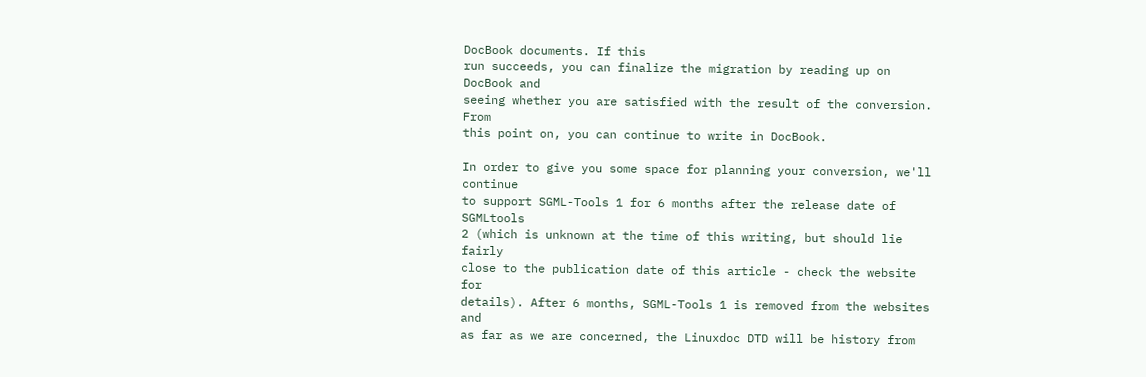DocBook documents. If this
run succeeds, you can finalize the migration by reading up on DocBook and
seeing whether you are satisfied with the result of the conversion. From
this point on, you can continue to write in DocBook.

In order to give you some space for planning your conversion, we'll continue
to support SGML-Tools 1 for 6 months after the release date of SGMLtools
2 (which is unknown at the time of this writing, but should lie fairly
close to the publication date of this article - check the website for
details). After 6 months, SGML-Tools 1 is removed from the websites and
as far as we are concerned, the Linuxdoc DTD will be history from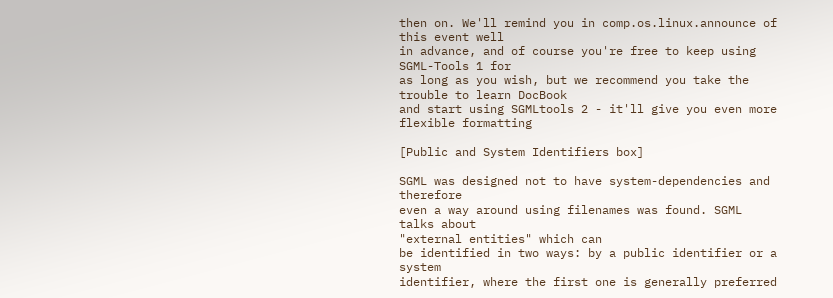then on. We'll remind you in comp.os.linux.announce of this event well
in advance, and of course you're free to keep using SGML-Tools 1 for
as long as you wish, but we recommend you take the trouble to learn DocBook
and start using SGMLtools 2 - it'll give you even more flexible formatting

[Public and System Identifiers box]

SGML was designed not to have system-dependencies and therefore
even a way around using filenames was found. SGML talks about
"external entities" which can
be identified in two ways: by a public identifier or a system
identifier, where the first one is generally preferred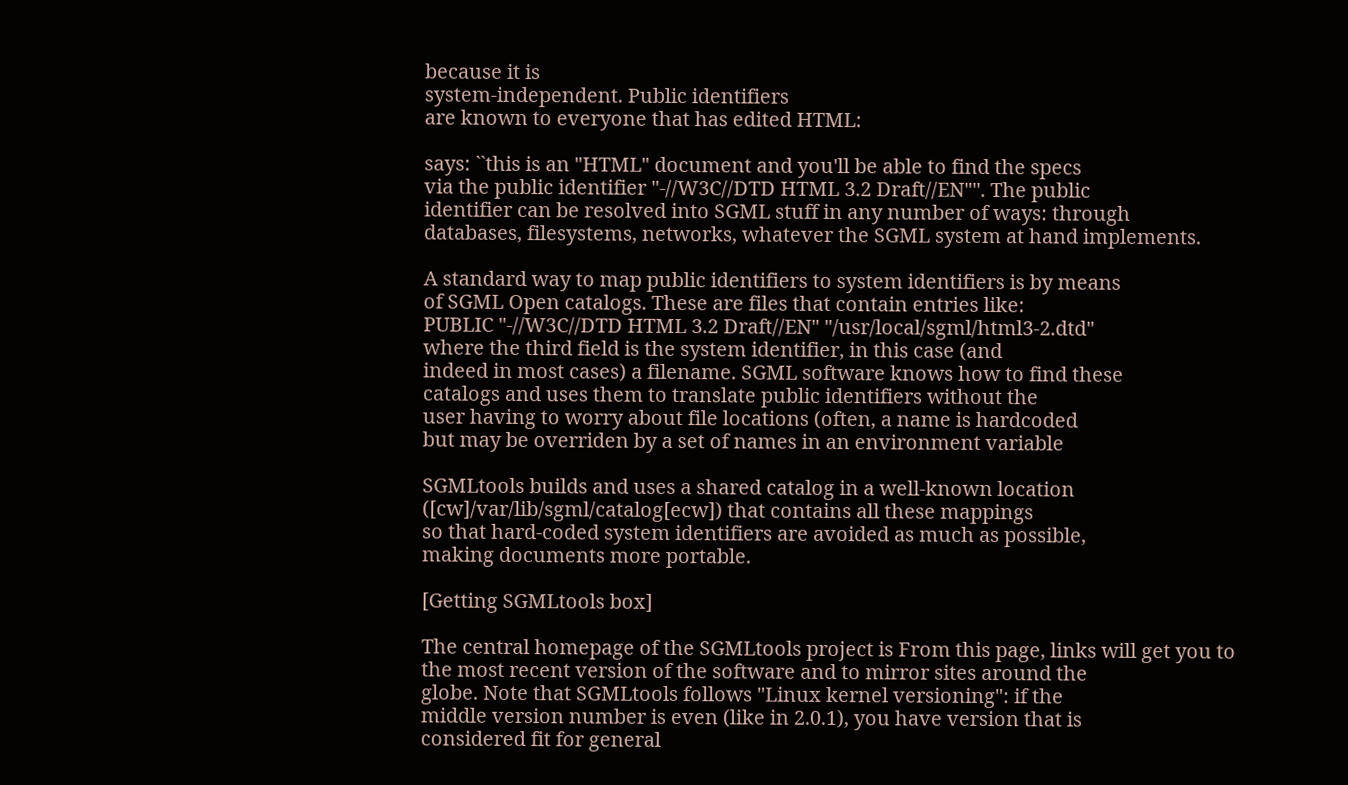because it is
system-independent. Public identifiers
are known to everyone that has edited HTML:

says: ``this is an "HTML" document and you'll be able to find the specs
via the public identifier "-//W3C//DTD HTML 3.2 Draft//EN"''. The public
identifier can be resolved into SGML stuff in any number of ways: through
databases, filesystems, networks, whatever the SGML system at hand implements.

A standard way to map public identifiers to system identifiers is by means
of SGML Open catalogs. These are files that contain entries like:
PUBLIC "-//W3C//DTD HTML 3.2 Draft//EN" "/usr/local/sgml/html3-2.dtd"
where the third field is the system identifier, in this case (and
indeed in most cases) a filename. SGML software knows how to find these
catalogs and uses them to translate public identifiers without the
user having to worry about file locations (often, a name is hardcoded
but may be overriden by a set of names in an environment variable

SGMLtools builds and uses a shared catalog in a well-known location
([cw]/var/lib/sgml/catalog[ecw]) that contains all these mappings
so that hard-coded system identifiers are avoided as much as possible,
making documents more portable.

[Getting SGMLtools box]

The central homepage of the SGMLtools project is From this page, links will get you to
the most recent version of the software and to mirror sites around the
globe. Note that SGMLtools follows "Linux kernel versioning": if the
middle version number is even (like in 2.0.1), you have version that is
considered fit for general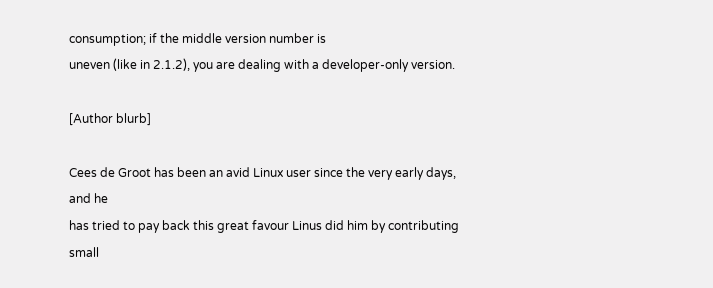consumption; if the middle version number is
uneven (like in 2.1.2), you are dealing with a developer-only version.

[Author blurb]

Cees de Groot has been an avid Linux user since the very early days, and he
has tried to pay back this great favour Linus did him by contributing small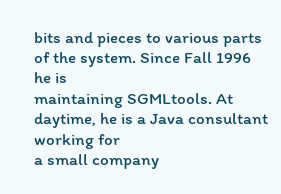bits and pieces to various parts of the system. Since Fall 1996 he is
maintaining SGMLtools. At daytime, he is a Java consultant working for
a small company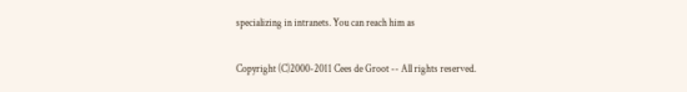specializing in intranets. You can reach him as

Copyright (C)2000-2011 Cees de Groot -- All rights reserved.